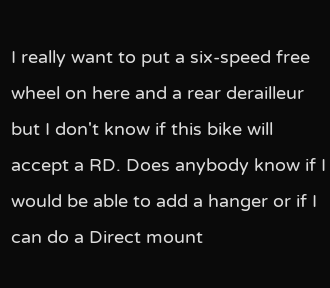I really want to put a six-speed free wheel on here and a rear derailleur but I don't know if this bike will accept a RD. Does anybody know if I would be able to add a hanger or if I can do a Direct mount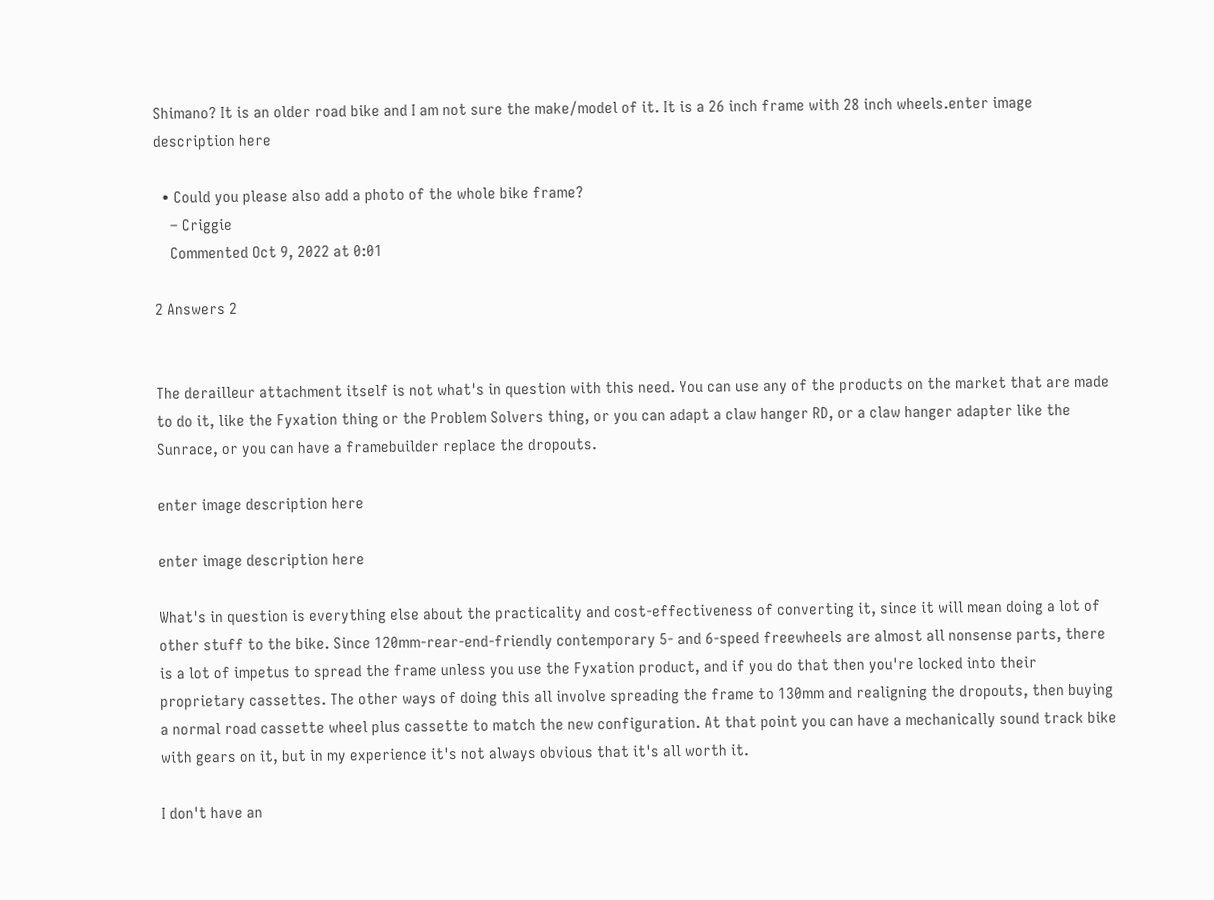Shimano? It is an older road bike and I am not sure the make/model of it. It is a 26 inch frame with 28 inch wheels.enter image description here

  • Could you please also add a photo of the whole bike frame?
    – Criggie
    Commented Oct 9, 2022 at 0:01

2 Answers 2


The derailleur attachment itself is not what's in question with this need. You can use any of the products on the market that are made to do it, like the Fyxation thing or the Problem Solvers thing, or you can adapt a claw hanger RD, or a claw hanger adapter like the Sunrace, or you can have a framebuilder replace the dropouts.

enter image description here

enter image description here

What's in question is everything else about the practicality and cost-effectiveness of converting it, since it will mean doing a lot of other stuff to the bike. Since 120mm-rear-end-friendly contemporary 5- and 6-speed freewheels are almost all nonsense parts, there is a lot of impetus to spread the frame unless you use the Fyxation product, and if you do that then you're locked into their proprietary cassettes. The other ways of doing this all involve spreading the frame to 130mm and realigning the dropouts, then buying a normal road cassette wheel plus cassette to match the new configuration. At that point you can have a mechanically sound track bike with gears on it, but in my experience it's not always obvious that it's all worth it.

I don't have an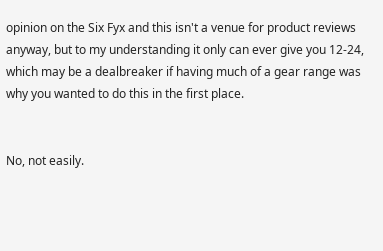opinion on the Six Fyx and this isn't a venue for product reviews anyway, but to my understanding it only can ever give you 12-24, which may be a dealbreaker if having much of a gear range was why you wanted to do this in the first place.


No, not easily.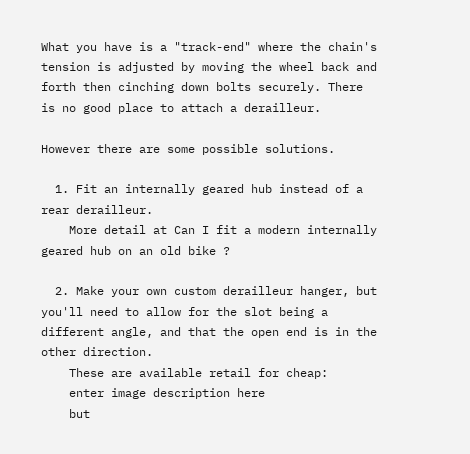What you have is a "track-end" where the chain's tension is adjusted by moving the wheel back and forth then cinching down bolts securely. There is no good place to attach a derailleur.

However there are some possible solutions.

  1. Fit an internally geared hub instead of a rear derailleur.
    More detail at Can I fit a modern internally geared hub on an old bike ?

  2. Make your own custom derailleur hanger, but you'll need to allow for the slot being a different angle, and that the open end is in the other direction.
    These are available retail for cheap:
    enter image description here
    but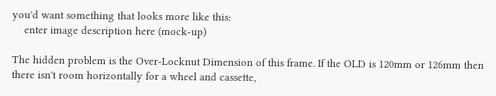you'd want something that looks more like this:
    enter image description here (mock-up)

The hidden problem is the Over-Locknut Dimension of this frame. If the OLD is 120mm or 126mm then there isn't room horizontally for a wheel and cassette,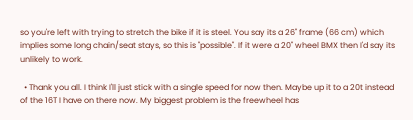so you're left with trying to stretch the bike if it is steel. You say its a 26" frame (66 cm) which implies some long chain/seat stays, so this is "possible". If it were a 20" wheel BMX then I'd say its unlikely to work.

  • Thank you all. I think I'll just stick with a single speed for now then. Maybe up it to a 20t instead of the 16T I have on there now. My biggest problem is the freewheel has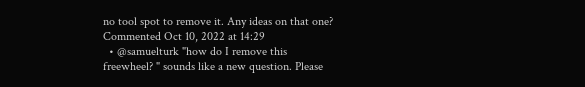no tool spot to remove it. Any ideas on that one? Commented Oct 10, 2022 at 14:29
  • @samuelturk "how do I remove this freewheel? " sounds like a new question. Please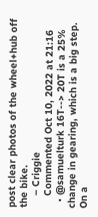post clear photos of the wheel+hub off the bike.
    – Criggie
    Commented Oct 10, 2022 at 21:16
  • @samuelturk 16T--> 20T is a 25% change in gearing, which is a big step. On a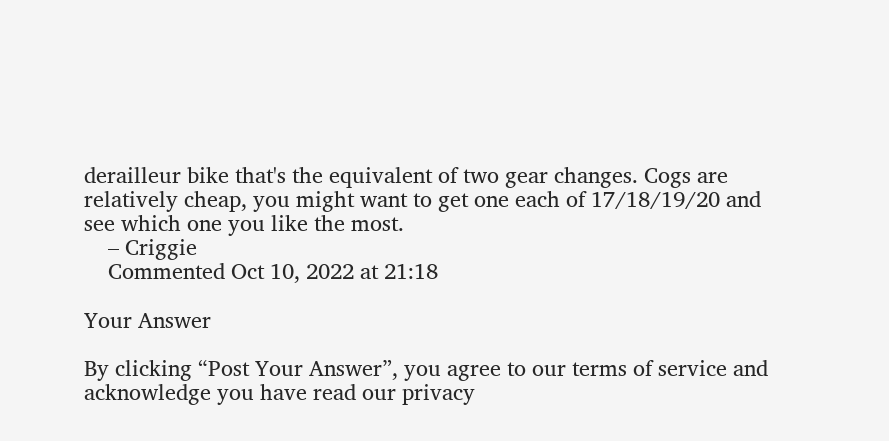derailleur bike that's the equivalent of two gear changes. Cogs are relatively cheap, you might want to get one each of 17/18/19/20 and see which one you like the most.
    – Criggie
    Commented Oct 10, 2022 at 21:18

Your Answer

By clicking “Post Your Answer”, you agree to our terms of service and acknowledge you have read our privacy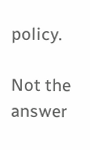policy.

Not the answer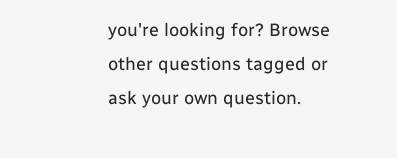you're looking for? Browse other questions tagged or ask your own question.